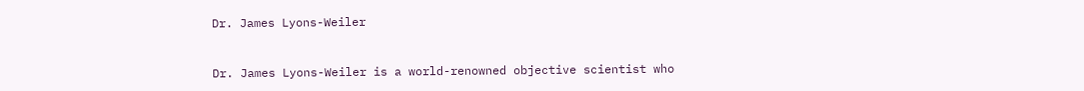Dr. James Lyons-Weiler


Dr. James Lyons-Weiler is a world-renowned objective scientist who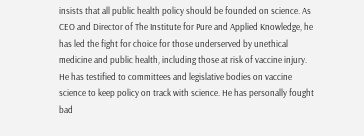insists that all public health policy should be founded on science. As CEO and Director of The Institute for Pure and Applied Knowledge, he has led the fight for choice for those underserved by unethical medicine and public health, including those at risk of vaccine injury. He has testified to committees and legislative bodies on vaccine science to keep policy on track with science. He has personally fought bad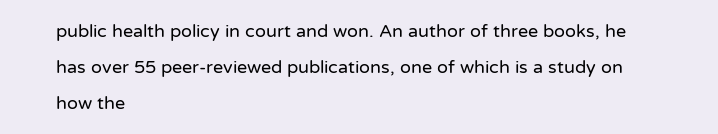public health policy in court and won. An author of three books, he has over 55 peer-reviewed publications, one of which is a study on how the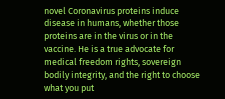novel Coronavirus proteins induce disease in humans, whether those proteins are in the virus or in the vaccine. He is a true advocate for medical freedom rights, sovereign bodily integrity, and the right to choose what you put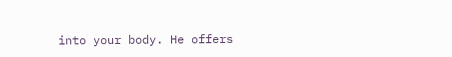into your body. He offers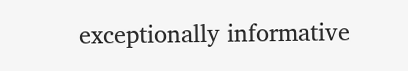exceptionally informative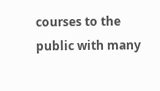courses to the public with many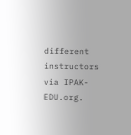different instructors via IPAK-EDU.org.